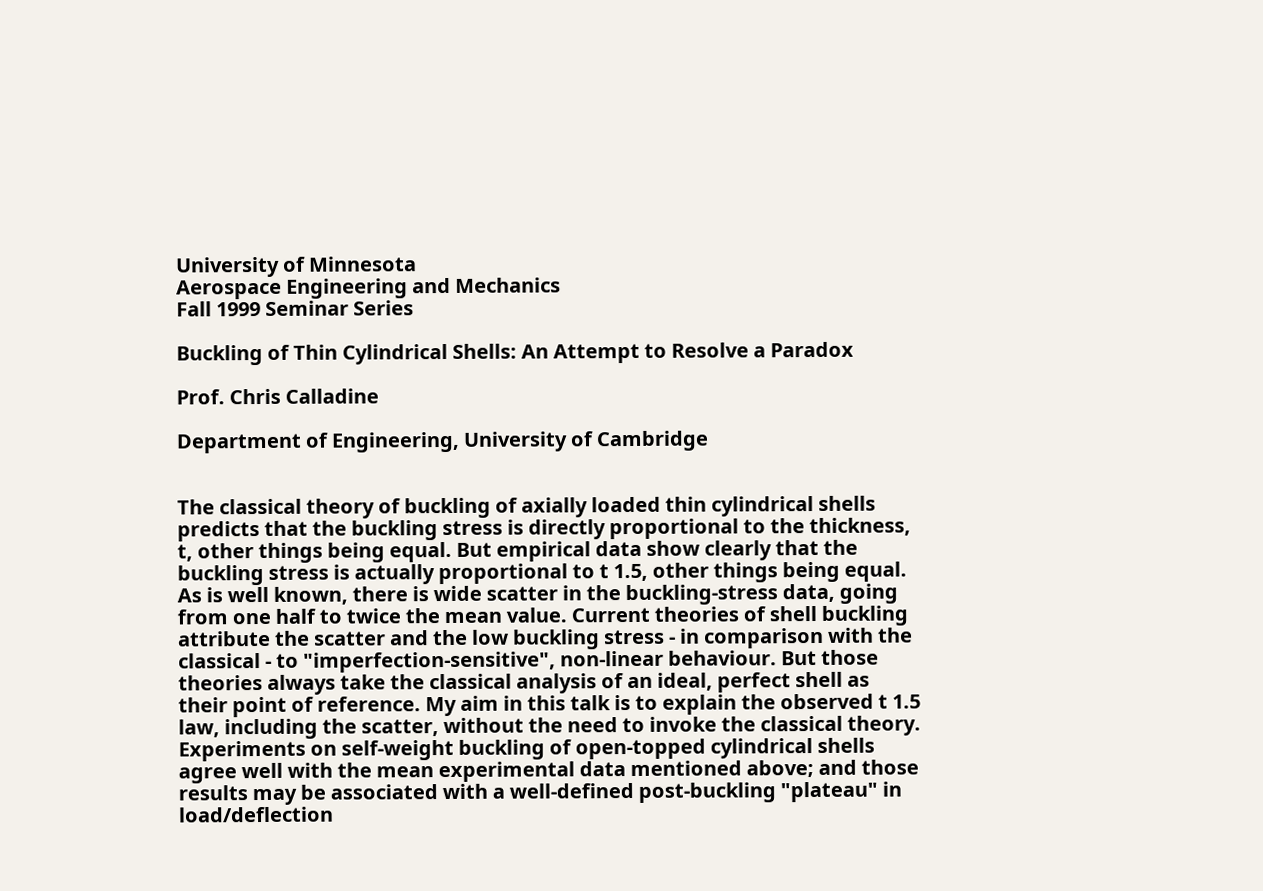University of Minnesota
Aerospace Engineering and Mechanics
Fall 1999 Seminar Series

Buckling of Thin Cylindrical Shells: An Attempt to Resolve a Paradox

Prof. Chris Calladine

Department of Engineering, University of Cambridge


The classical theory of buckling of axially loaded thin cylindrical shells predicts that the buckling stress is directly proportional to the thickness, t, other things being equal. But empirical data show clearly that the buckling stress is actually proportional to t 1.5, other things being equal. As is well known, there is wide scatter in the buckling-stress data, going from one half to twice the mean value. Current theories of shell buckling attribute the scatter and the low buckling stress - in comparison with the classical - to "imperfection-sensitive", non-linear behaviour. But those theories always take the classical analysis of an ideal, perfect shell as their point of reference. My aim in this talk is to explain the observed t 1.5 law, including the scatter, without the need to invoke the classical theory. Experiments on self-weight buckling of open-topped cylindrical shells agree well with the mean experimental data mentioned above; and those results may be associated with a well-defined post-buckling "plateau" in load/deflection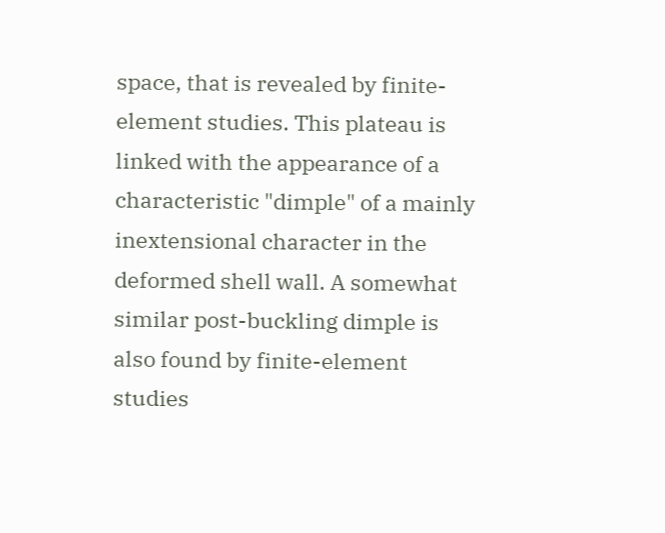space, that is revealed by finite-element studies. This plateau is linked with the appearance of a characteristic "dimple" of a mainly inextensional character in the deformed shell wall. A somewhat similar post-buckling dimple is also found by finite-element studies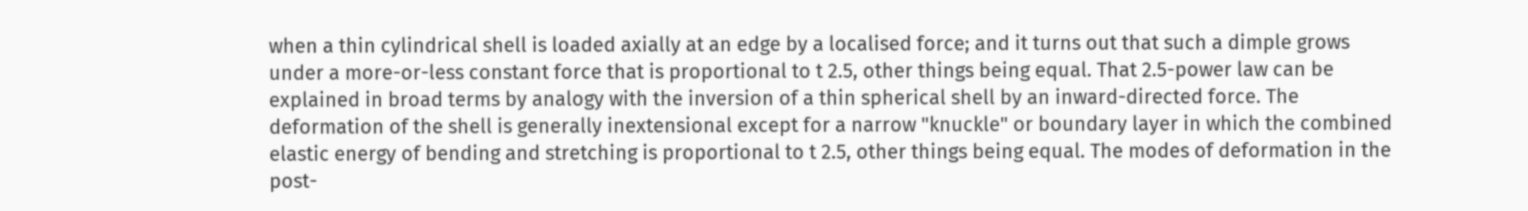when a thin cylindrical shell is loaded axially at an edge by a localised force; and it turns out that such a dimple grows under a more-or-less constant force that is proportional to t 2.5, other things being equal. That 2.5-power law can be explained in broad terms by analogy with the inversion of a thin spherical shell by an inward-directed force. The deformation of the shell is generally inextensional except for a narrow "knuckle" or boundary layer in which the combined elastic energy of bending and stretching is proportional to t 2.5, other things being equal. The modes of deformation in the post-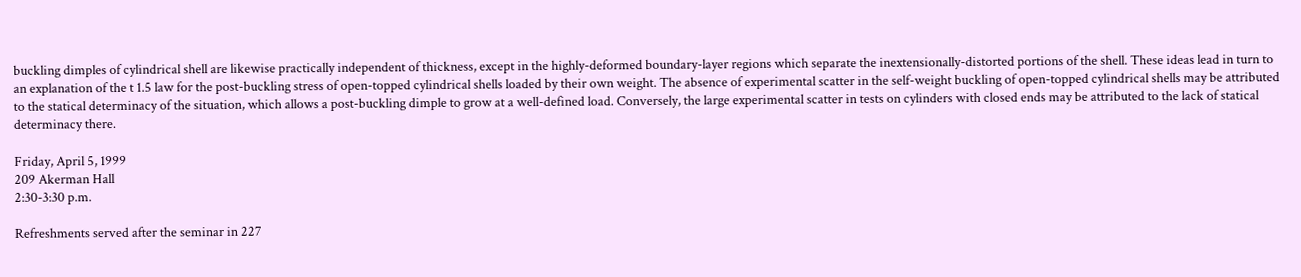buckling dimples of cylindrical shell are likewise practically independent of thickness, except in the highly-deformed boundary-layer regions which separate the inextensionally-distorted portions of the shell. These ideas lead in turn to an explanation of the t 1.5 law for the post-buckling stress of open-topped cylindrical shells loaded by their own weight. The absence of experimental scatter in the self-weight buckling of open-topped cylindrical shells may be attributed to the statical determinacy of the situation, which allows a post-buckling dimple to grow at a well-defined load. Conversely, the large experimental scatter in tests on cylinders with closed ends may be attributed to the lack of statical determinacy there.

Friday, April 5, 1999
209 Akerman Hall
2:30-3:30 p.m.

Refreshments served after the seminar in 227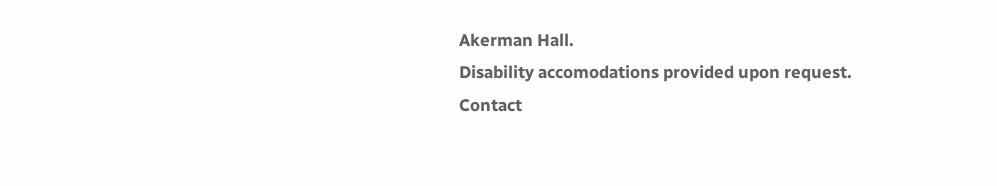Akerman Hall.
Disability accomodations provided upon request.
Contact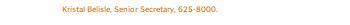Kristal Belisle, Senior Secretary, 625-8000.